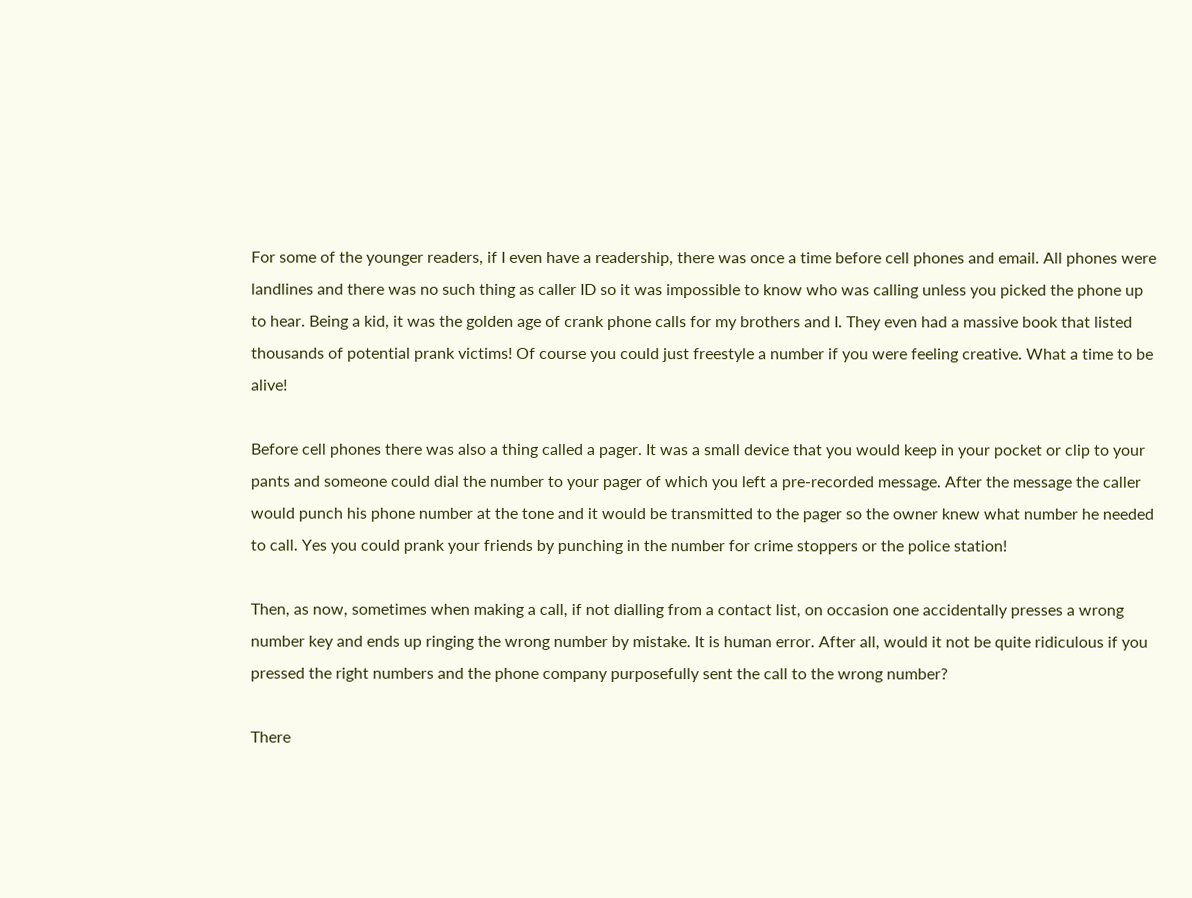For some of the younger readers, if I even have a readership, there was once a time before cell phones and email. All phones were landlines and there was no such thing as caller ID so it was impossible to know who was calling unless you picked the phone up to hear. Being a kid, it was the golden age of crank phone calls for my brothers and I. They even had a massive book that listed thousands of potential prank victims! Of course you could just freestyle a number if you were feeling creative. What a time to be alive!

Before cell phones there was also a thing called a pager. It was a small device that you would keep in your pocket or clip to your pants and someone could dial the number to your pager of which you left a pre-recorded message. After the message the caller would punch his phone number at the tone and it would be transmitted to the pager so the owner knew what number he needed to call. Yes you could prank your friends by punching in the number for crime stoppers or the police station!

Then, as now, sometimes when making a call, if not dialling from a contact list, on occasion one accidentally presses a wrong number key and ends up ringing the wrong number by mistake. It is human error. After all, would it not be quite ridiculous if you pressed the right numbers and the phone company purposefully sent the call to the wrong number?

There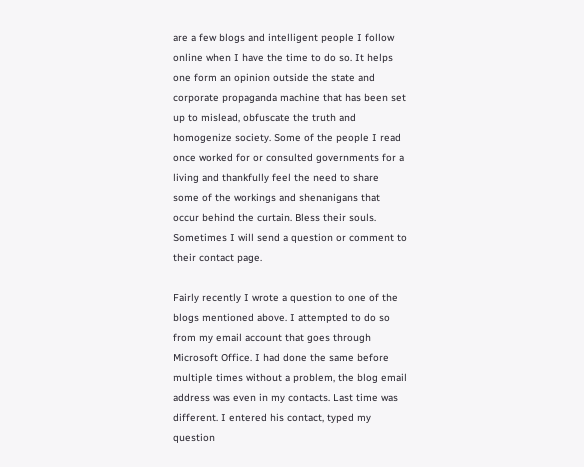are a few blogs and intelligent people I follow online when I have the time to do so. It helps one form an opinion outside the state and corporate propaganda machine that has been set up to mislead, obfuscate the truth and homogenize society. Some of the people I read once worked for or consulted governments for a living and thankfully feel the need to share some of the workings and shenanigans that occur behind the curtain. Bless their souls. Sometimes I will send a question or comment to their contact page.

Fairly recently I wrote a question to one of the blogs mentioned above. I attempted to do so from my email account that goes through Microsoft Office. I had done the same before multiple times without a problem, the blog email address was even in my contacts. Last time was different. I entered his contact, typed my question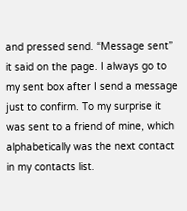and pressed send. “Message sent” it said on the page. I always go to my sent box after I send a message just to confirm. To my surprise it was sent to a friend of mine, which alphabetically was the next contact in my contacts list.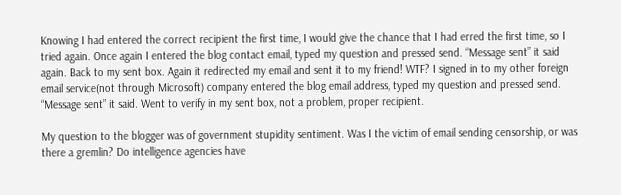Knowing I had entered the correct recipient the first time, I would give the chance that I had erred the first time, so I tried again. Once again I entered the blog contact email, typed my question and pressed send. “Message sent” it said again. Back to my sent box. Again it redirected my email and sent it to my friend! WTF? I signed in to my other foreign email service(not through Microsoft) company entered the blog email address, typed my question and pressed send. “Message sent” it said. Went to verify in my sent box, not a problem, proper recipient.

My question to the blogger was of government stupidity sentiment. Was I the victim of email sending censorship, or was there a gremlin? Do intelligence agencies have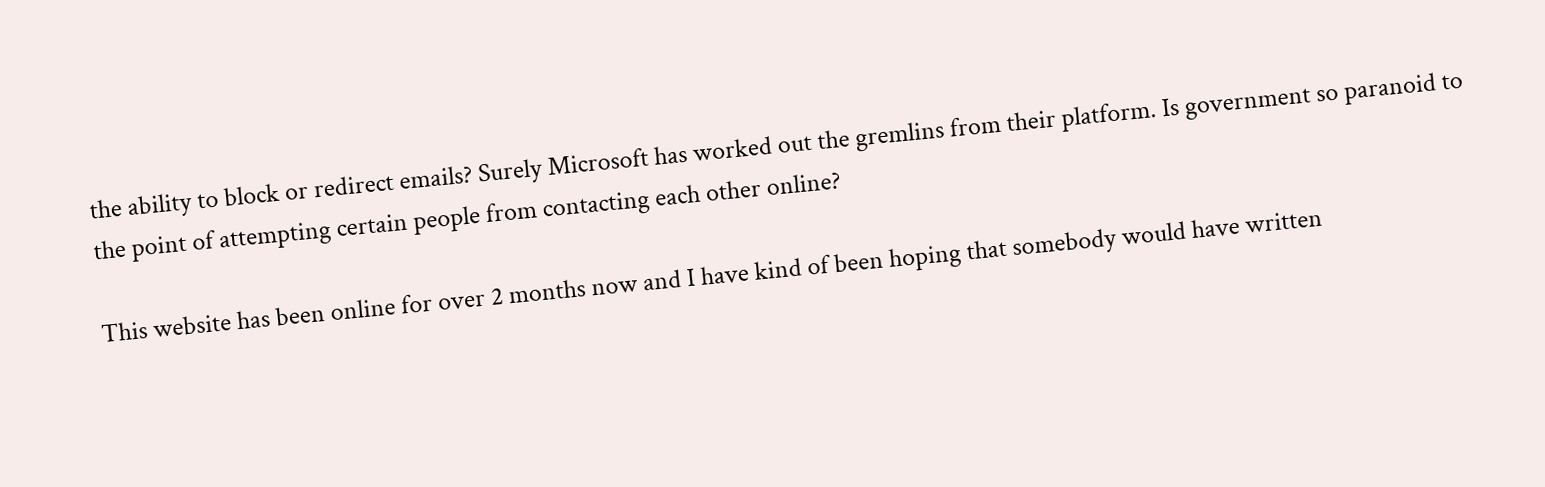the ability to block or redirect emails? Surely Microsoft has worked out the gremlins from their platform. Is government so paranoid to the point of attempting certain people from contacting each other online?

This website has been online for over 2 months now and I have kind of been hoping that somebody would have written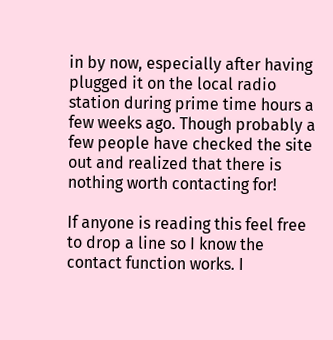in by now, especially after having plugged it on the local radio station during prime time hours a few weeks ago. Though probably a few people have checked the site out and realized that there is nothing worth contacting for!

If anyone is reading this feel free to drop a line so I know the contact function works. I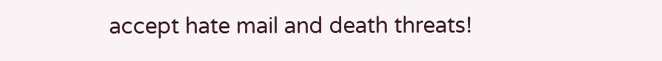accept hate mail and death threats!